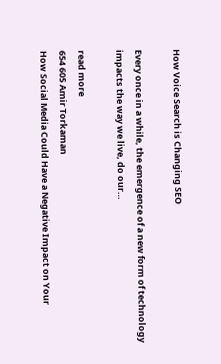How Voice Search is Changing SEO

Every once in a while, the emergence of a new form of technology impacts the way we live, do our…

read more
654 605 Amir Torkaman
How Social Media Could Have a Negative Impact on Your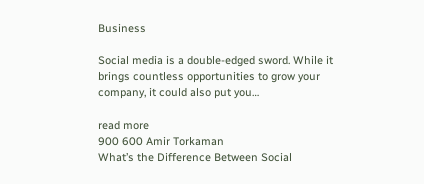Business

Social media is a double-edged sword. While it brings countless opportunities to grow your company, it could also put you…

read more
900 600 Amir Torkaman
What’s the Difference Between Social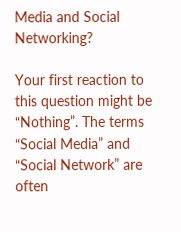Media and Social Networking?

Your first reaction to this question might be “Nothing”. The terms “Social Media” and “Social Network” are often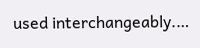used interchangeably.…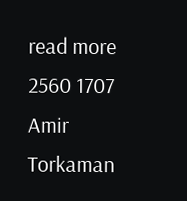read more
2560 1707 Amir Torkaman